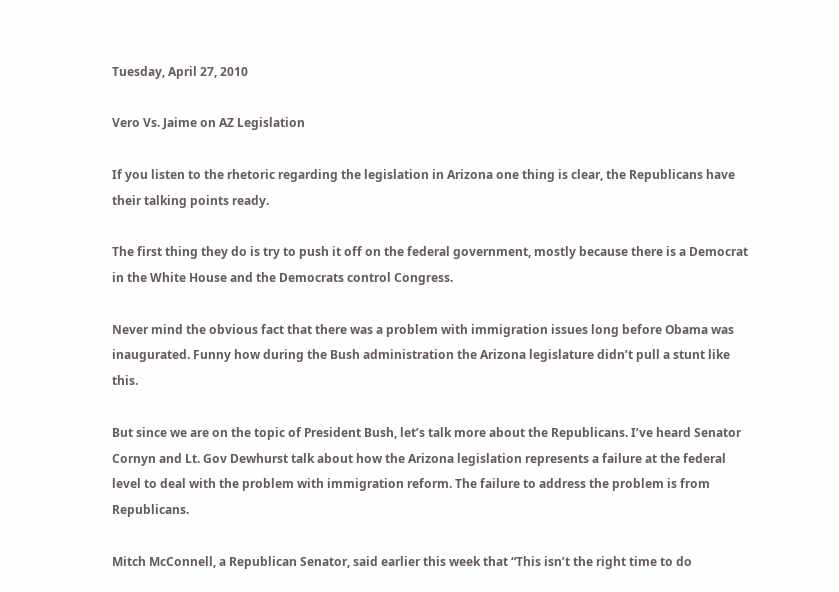Tuesday, April 27, 2010

Vero Vs. Jaime on AZ Legislation

If you listen to the rhetoric regarding the legislation in Arizona one thing is clear, the Republicans have their talking points ready.

The first thing they do is try to push it off on the federal government, mostly because there is a Democrat in the White House and the Democrats control Congress.

Never mind the obvious fact that there was a problem with immigration issues long before Obama was inaugurated. Funny how during the Bush administration the Arizona legislature didn’t pull a stunt like this.

But since we are on the topic of President Bush, let’s talk more about the Republicans. I’ve heard Senator Cornyn and Lt. Gov Dewhurst talk about how the Arizona legislation represents a failure at the federal level to deal with the problem with immigration reform. The failure to address the problem is from Republicans.

Mitch McConnell, a Republican Senator, said earlier this week that “This isn’t the right time to do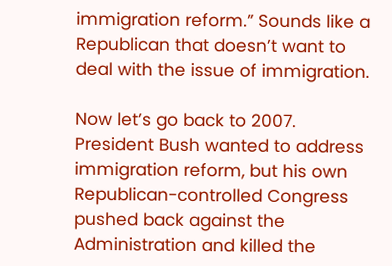immigration reform.” Sounds like a Republican that doesn’t want to deal with the issue of immigration.

Now let’s go back to 2007. President Bush wanted to address immigration reform, but his own Republican-controlled Congress pushed back against the Administration and killed the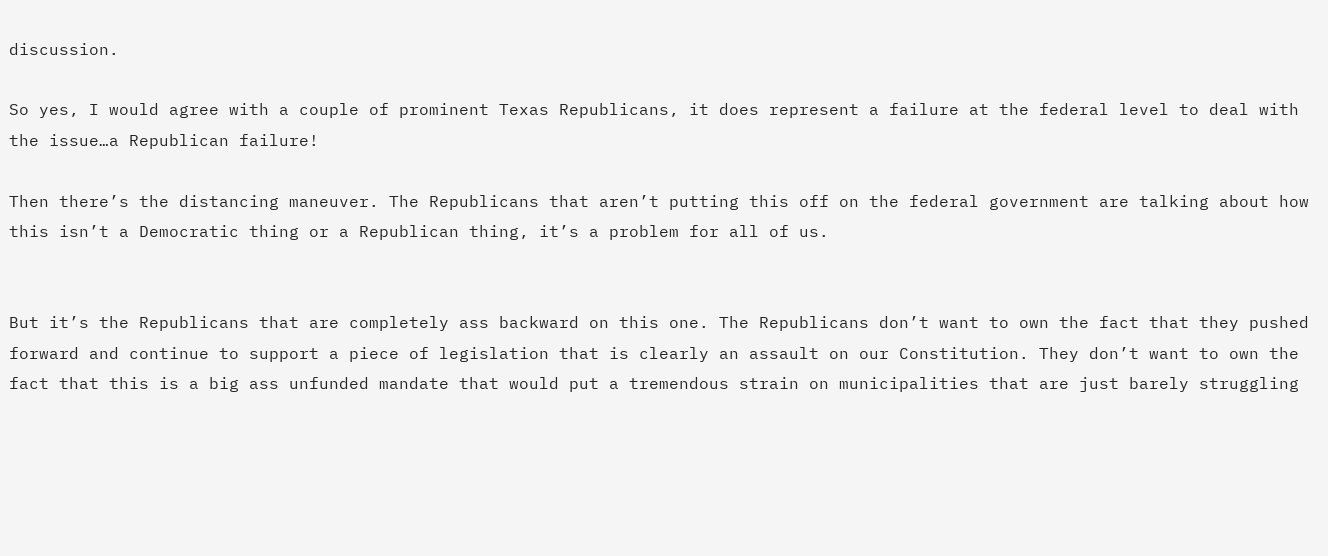discussion.

So yes, I would agree with a couple of prominent Texas Republicans, it does represent a failure at the federal level to deal with the issue…a Republican failure!

Then there’s the distancing maneuver. The Republicans that aren’t putting this off on the federal government are talking about how this isn’t a Democratic thing or a Republican thing, it’s a problem for all of us.


But it’s the Republicans that are completely ass backward on this one. The Republicans don’t want to own the fact that they pushed forward and continue to support a piece of legislation that is clearly an assault on our Constitution. They don’t want to own the fact that this is a big ass unfunded mandate that would put a tremendous strain on municipalities that are just barely struggling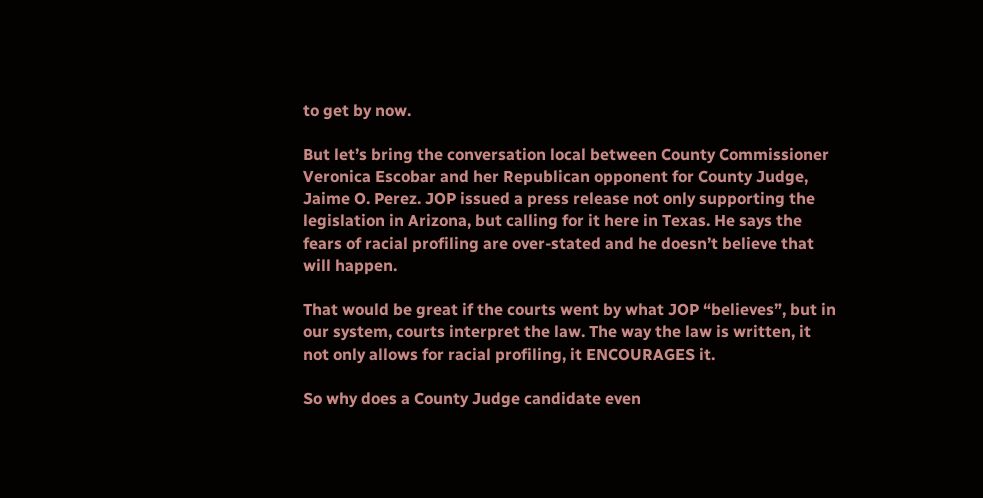to get by now.

But let’s bring the conversation local between County Commissioner Veronica Escobar and her Republican opponent for County Judge, Jaime O. Perez. JOP issued a press release not only supporting the legislation in Arizona, but calling for it here in Texas. He says the fears of racial profiling are over-stated and he doesn’t believe that will happen.

That would be great if the courts went by what JOP “believes”, but in our system, courts interpret the law. The way the law is written, it not only allows for racial profiling, it ENCOURAGES it.

So why does a County Judge candidate even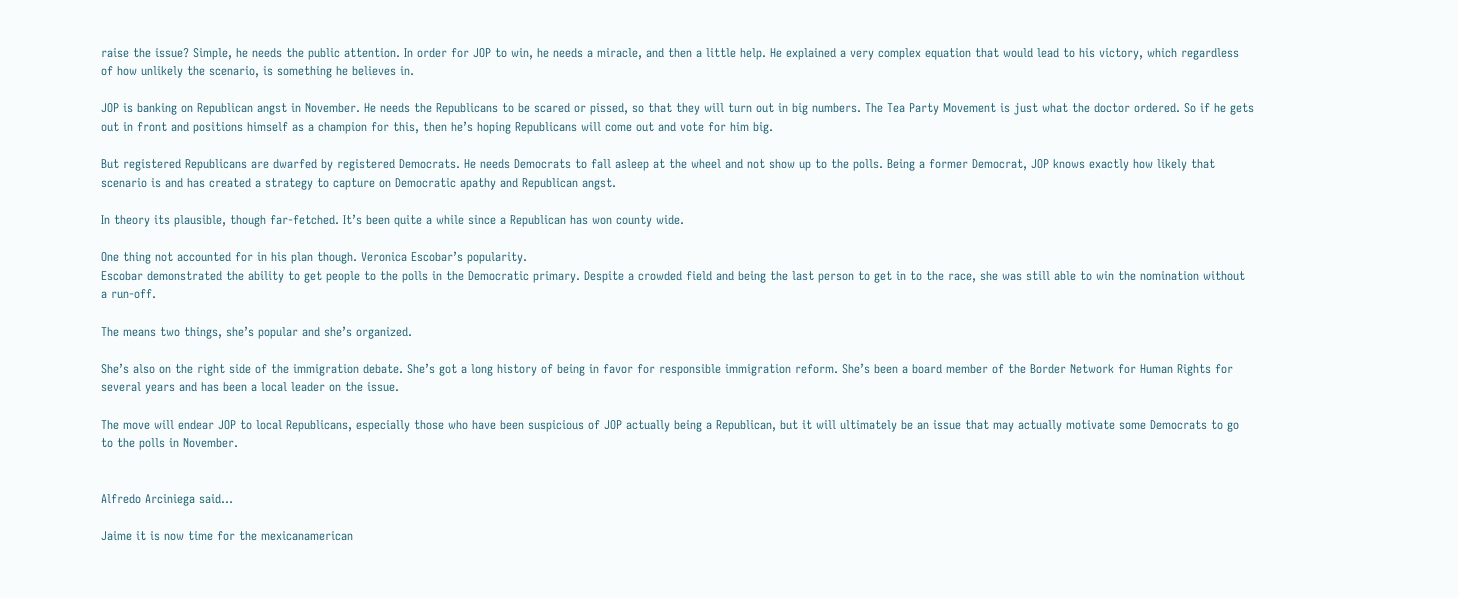raise the issue? Simple, he needs the public attention. In order for JOP to win, he needs a miracle, and then a little help. He explained a very complex equation that would lead to his victory, which regardless of how unlikely the scenario, is something he believes in.

JOP is banking on Republican angst in November. He needs the Republicans to be scared or pissed, so that they will turn out in big numbers. The Tea Party Movement is just what the doctor ordered. So if he gets out in front and positions himself as a champion for this, then he’s hoping Republicans will come out and vote for him big.

But registered Republicans are dwarfed by registered Democrats. He needs Democrats to fall asleep at the wheel and not show up to the polls. Being a former Democrat, JOP knows exactly how likely that scenario is and has created a strategy to capture on Democratic apathy and Republican angst.

In theory its plausible, though far-fetched. It’s been quite a while since a Republican has won county wide.

One thing not accounted for in his plan though. Veronica Escobar’s popularity.
Escobar demonstrated the ability to get people to the polls in the Democratic primary. Despite a crowded field and being the last person to get in to the race, she was still able to win the nomination without a run-off.

The means two things, she’s popular and she’s organized.

She’s also on the right side of the immigration debate. She’s got a long history of being in favor for responsible immigration reform. She’s been a board member of the Border Network for Human Rights for several years and has been a local leader on the issue.

The move will endear JOP to local Republicans, especially those who have been suspicious of JOP actually being a Republican, but it will ultimately be an issue that may actually motivate some Democrats to go to the polls in November.


Alfredo Arciniega said...

Jaime it is now time for the mexicanamerican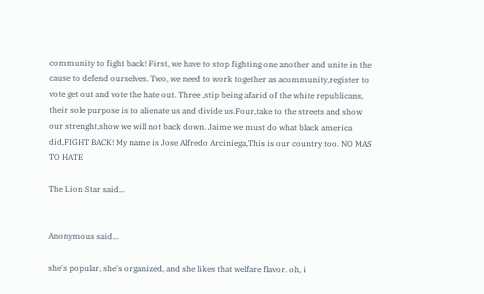community to fight back! First, we have to stop fighting one another and unite in the cause to defend ourselves. Two, we need to work together as acommunity,register to vote get out and vote the hate out. Three ,stip being afarid of the white republicans, their sole purpose is to alienate us and divide us.Four,take to the streets and show our strenght,show we will not back down. Jaime we must do what black america did,FIGHT BACK! My name is Jose Alfredo Arciniega,This is our country too. NO MAS TO HATE

The Lion Star said...


Anonymous said...

she's popular, she's organized, and she likes that welfare flavor. oh, i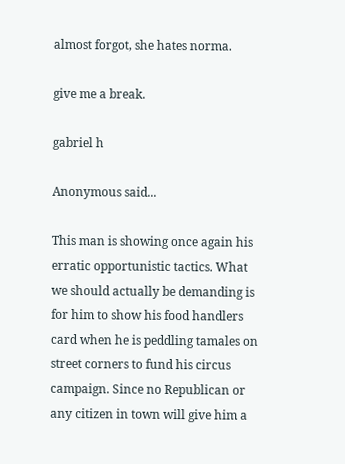almost forgot, she hates norma.

give me a break.

gabriel h

Anonymous said...

This man is showing once again his erratic opportunistic tactics. What we should actually be demanding is for him to show his food handlers card when he is peddling tamales on street corners to fund his circus campaign. Since no Republican or any citizen in town will give him a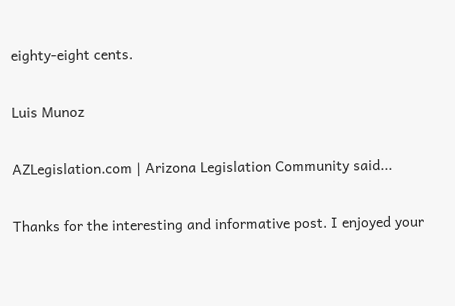eighty-eight cents.

Luis Munoz

AZLegislation.com | Arizona Legislation Community said...

Thanks for the interesting and informative post. I enjoyed your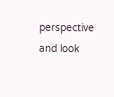perspective and look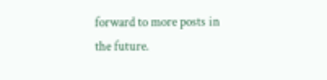forward to more posts in the future.